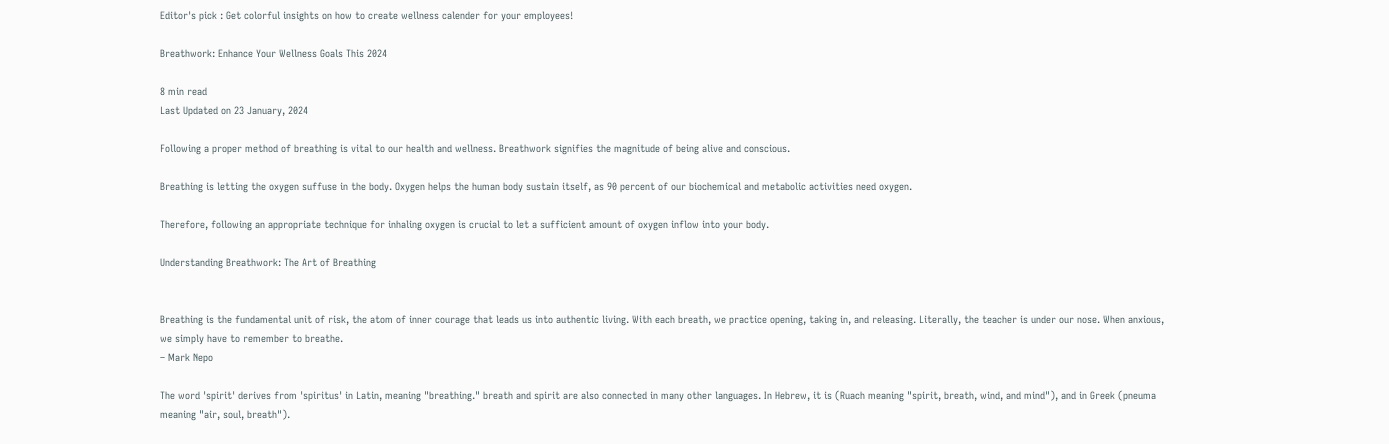Editor's pick : Get colorful insights on how to create wellness calender for your employees!

Breathwork: Enhance Your Wellness Goals This 2024

8 min read
Last Updated on 23 January, 2024

Following a proper method of breathing is vital to our health and wellness. Breathwork signifies the magnitude of being alive and conscious.

Breathing is letting the oxygen suffuse in the body. Oxygen helps the human body sustain itself, as 90 percent of our biochemical and metabolic activities need oxygen.

Therefore, following an appropriate technique for inhaling oxygen is crucial to let a sufficient amount of oxygen inflow into your body.

Understanding Breathwork: The Art of Breathing


Breathing is the fundamental unit of risk, the atom of inner courage that leads us into authentic living. With each breath, we practice opening, taking in, and releasing. Literally, the teacher is under our nose. When anxious, we simply have to remember to breathe.
– Mark Nepo

The word 'spirit' derives from 'spiritus' in Latin, meaning "breathing." breath and spirit are also connected in many other languages. In Hebrew, it is (Ruach meaning "spirit, breath, wind, and mind"), and in Greek (pneuma meaning "air, soul, breath").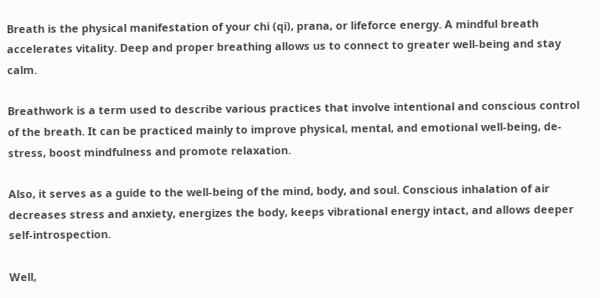Breath is the physical manifestation of your chi (qi), prana, or lifeforce energy. A mindful breath accelerates vitality. Deep and proper breathing allows us to connect to greater well-being and stay calm.

Breathwork is a term used to describe various practices that involve intentional and conscious control of the breath. It can be practiced mainly to improve physical, mental, and emotional well-being, de-stress, boost mindfulness and promote relaxation.

Also, it serves as a guide to the well-being of the mind, body, and soul. Conscious inhalation of air decreases stress and anxiety, energizes the body, keeps vibrational energy intact, and allows deeper self-introspection.

Well,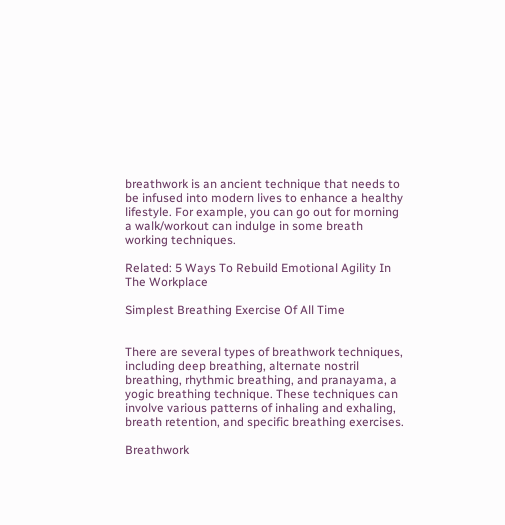breathwork is an ancient technique that needs to be infused into modern lives to enhance a healthy lifestyle. For example, you can go out for morning a walk/workout can indulge in some breath working techniques.

Related: 5 Ways To Rebuild Emotional Agility In The Workplace

Simplest Breathing Exercise Of All Time


There are several types of breathwork techniques, including deep breathing, alternate nostril breathing, rhythmic breathing, and pranayama, a yogic breathing technique. These techniques can involve various patterns of inhaling and exhaling, breath retention, and specific breathing exercises.

Breathwork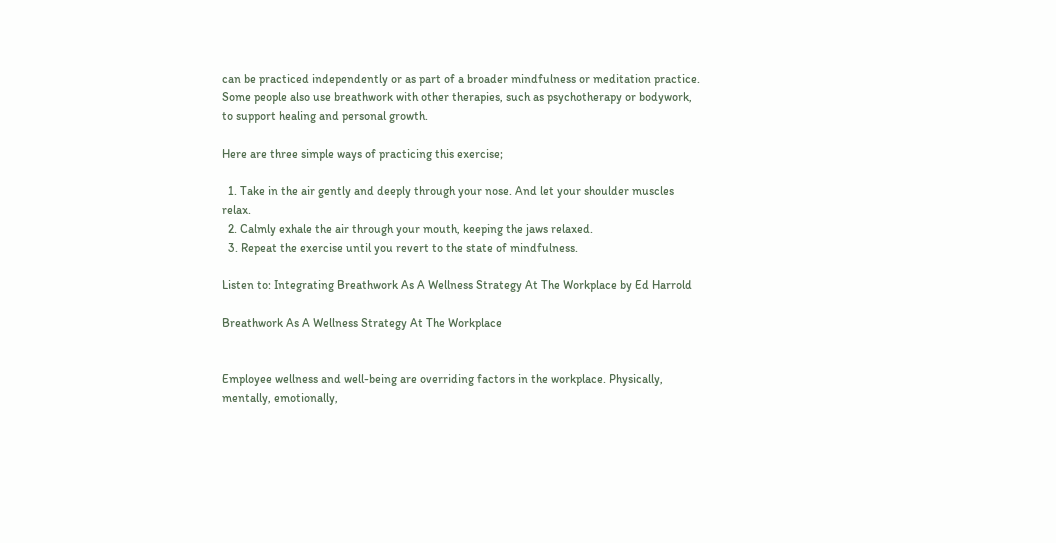can be practiced independently or as part of a broader mindfulness or meditation practice. Some people also use breathwork with other therapies, such as psychotherapy or bodywork, to support healing and personal growth.

Here are three simple ways of practicing this exercise;

  1. Take in the air gently and deeply through your nose. And let your shoulder muscles relax.
  2. Calmly exhale the air through your mouth, keeping the jaws relaxed.
  3. Repeat the exercise until you revert to the state of mindfulness.

Listen to: Integrating Breathwork As A Wellness Strategy At The Workplace by Ed Harrold

Breathwork As A Wellness Strategy At The Workplace


Employee wellness and well-being are overriding factors in the workplace. Physically, mentally, emotionally,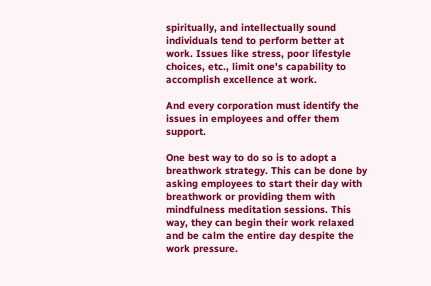spiritually, and intellectually sound individuals tend to perform better at work. Issues like stress, poor lifestyle choices, etc., limit one's capability to accomplish excellence at work.

And every corporation must identify the issues in employees and offer them support.

One best way to do so is to adopt a breathwork strategy. This can be done by asking employees to start their day with breathwork or providing them with mindfulness meditation sessions. This way, they can begin their work relaxed and be calm the entire day despite the work pressure.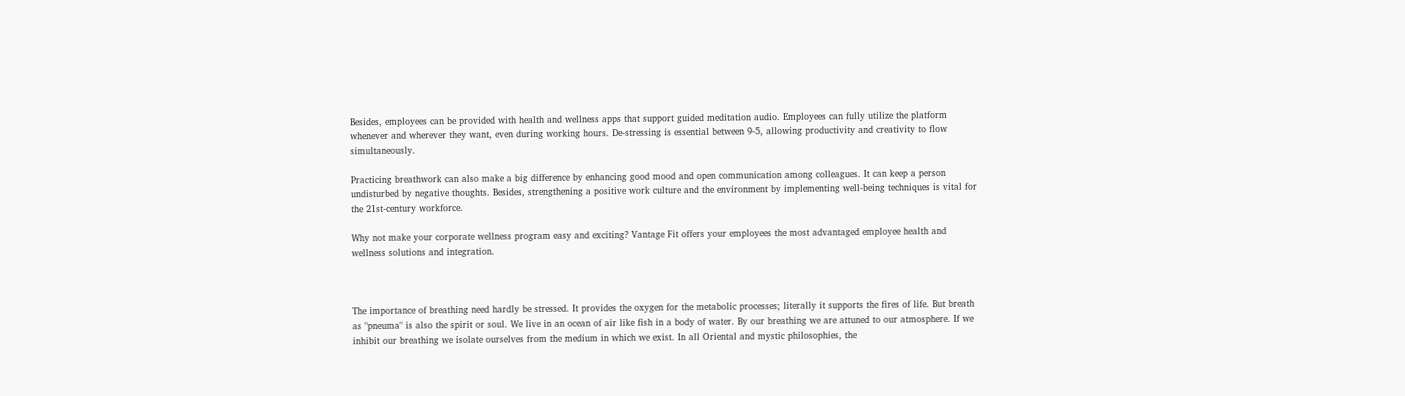Besides, employees can be provided with health and wellness apps that support guided meditation audio. Employees can fully utilize the platform whenever and wherever they want, even during working hours. De-stressing is essential between 9-5, allowing productivity and creativity to flow simultaneously.

Practicing breathwork can also make a big difference by enhancing good mood and open communication among colleagues. It can keep a person undisturbed by negative thoughts. Besides, strengthening a positive work culture and the environment by implementing well-being techniques is vital for the 21st-century workforce.

Why not make your corporate wellness program easy and exciting? Vantage Fit offers your employees the most advantaged employee health and wellness solutions and integration.



The importance of breathing need hardly be stressed. It provides the oxygen for the metabolic processes; literally it supports the fires of life. But breath as "pneuma" is also the spirit or soul. We live in an ocean of air like fish in a body of water. By our breathing we are attuned to our atmosphere. If we inhibit our breathing we isolate ourselves from the medium in which we exist. In all Oriental and mystic philosophies, the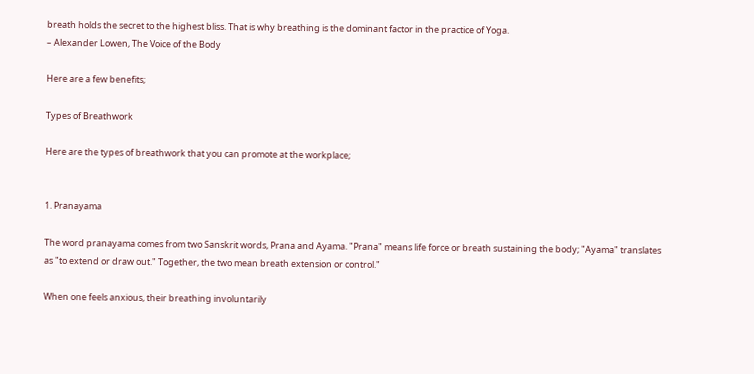breath holds the secret to the highest bliss. That is why breathing is the dominant factor in the practice of Yoga.
– Alexander Lowen, The Voice of the Body

Here are a few benefits;

Types of Breathwork

Here are the types of breathwork that you can promote at the workplace;


1. Pranayama

The word pranayama comes from two Sanskrit words, Prana and Ayama. "Prana" means life force or breath sustaining the body; "Ayama" translates as "to extend or draw out." Together, the two mean breath extension or control."

When one feels anxious, their breathing involuntarily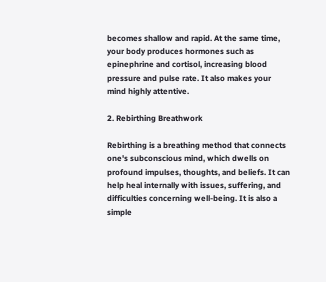becomes shallow and rapid. At the same time, your body produces hormones such as epinephrine and cortisol, increasing blood pressure and pulse rate. It also makes your mind highly attentive.

2. Rebirthing Breathwork

Rebirthing is a breathing method that connects one's subconscious mind, which dwells on profound impulses, thoughts, and beliefs. It can help heal internally with issues, suffering, and difficulties concerning well-being. It is also a simple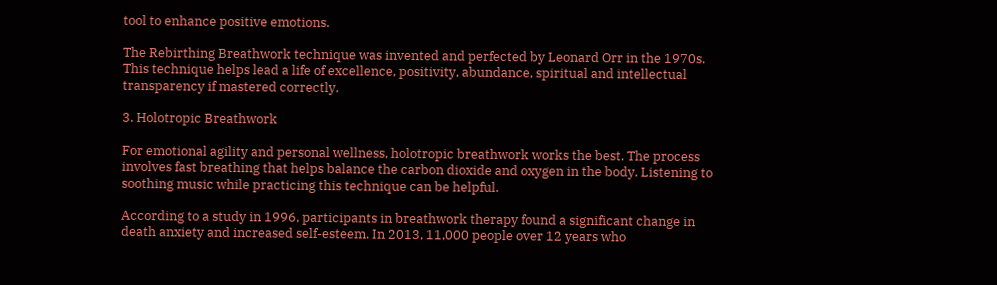tool to enhance positive emotions.

The Rebirthing Breathwork technique was invented and perfected by Leonard Orr in the 1970s. This technique helps lead a life of excellence, positivity, abundance, spiritual and intellectual transparency if mastered correctly.

3. Holotropic Breathwork

For emotional agility and personal wellness, holotropic breathwork works the best. The process involves fast breathing that helps balance the carbon dioxide and oxygen in the body. Listening to soothing music while practicing this technique can be helpful.

According to a study in 1996, participants in breathwork therapy found a significant change in death anxiety and increased self-esteem. In 2013, 11,000 people over 12 years who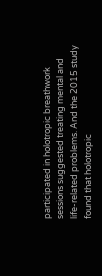participated in holotropic breathwork sessions suggested treating mental and life-related problems. And the 2015 study found that holotropic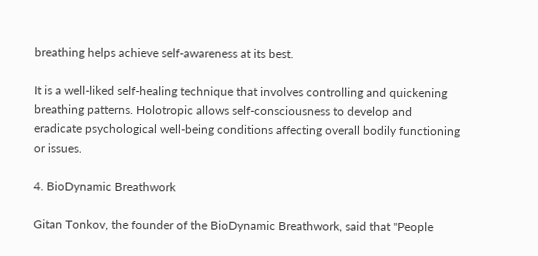breathing helps achieve self-awareness at its best.

It is a well-liked self-healing technique that involves controlling and quickening breathing patterns. Holotropic allows self-consciousness to develop and eradicate psychological well-being conditions affecting overall bodily functioning or issues.

4. BioDynamic Breathwork

Gitan Tonkov, the founder of the BioDynamic Breathwork, said that "People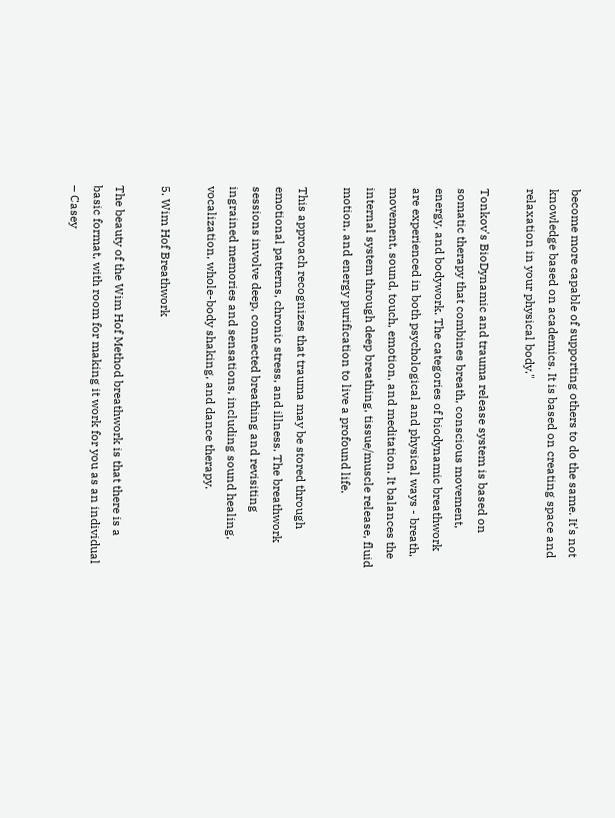become more capable of supporting others to do the same. It's not knowledge based on academics. It is based on creating space and relaxation in your physical body."

Tonkov's BioDynamic and trauma release system is based on somatic therapy that combines breath, conscious movement, energy, and bodywork. The categories of biodynamic breathwork are experienced in both psychological and physical ways - breath, movement, sound, touch, emotion, and meditation. It balances the internal system through deep breathing, tissue/muscle release, fluid motion, and energy purification to live a profound life.

This approach recognizes that trauma may be stored through emotional patterns, chronic stress, and illness. The breathwork sessions involve deep, connected breathing and revisiting ingrained memories and sensations, including sound healing, vocalization, whole-body shaking, and dance therapy.

5. Wim Hof Breathwork

The beauty of the Wim Hof Method breathwork is that there is a basic format, with room for making it work for you as an individual
– Casey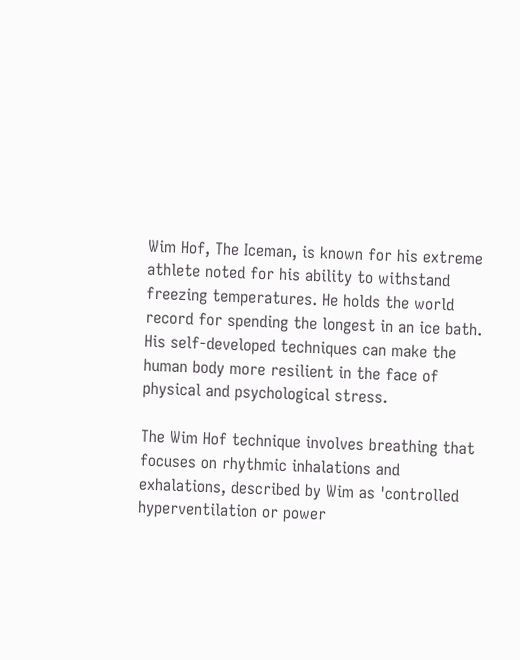Wim Hof, The Iceman, is known for his extreme athlete noted for his ability to withstand freezing temperatures. He holds the world record for spending the longest in an ice bath. His self-developed techniques can make the human body more resilient in the face of physical and psychological stress.

The Wim Hof technique involves breathing that focuses on rhythmic inhalations and exhalations, described by Wim as 'controlled hyperventilation or power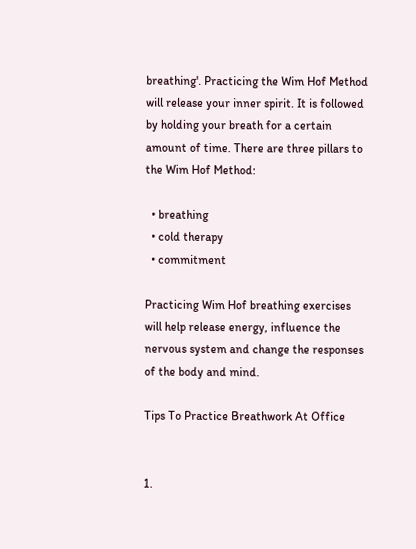breathing'. Practicing the Wim Hof Method will release your inner spirit. It is followed by holding your breath for a certain amount of time. There are three pillars to the Wim Hof Method:

  • breathing
  • cold therapy
  • commitment

Practicing Wim Hof breathing exercises will help release energy, influence the nervous system and change the responses of the body and mind.

Tips To Practice Breathwork At Office


1.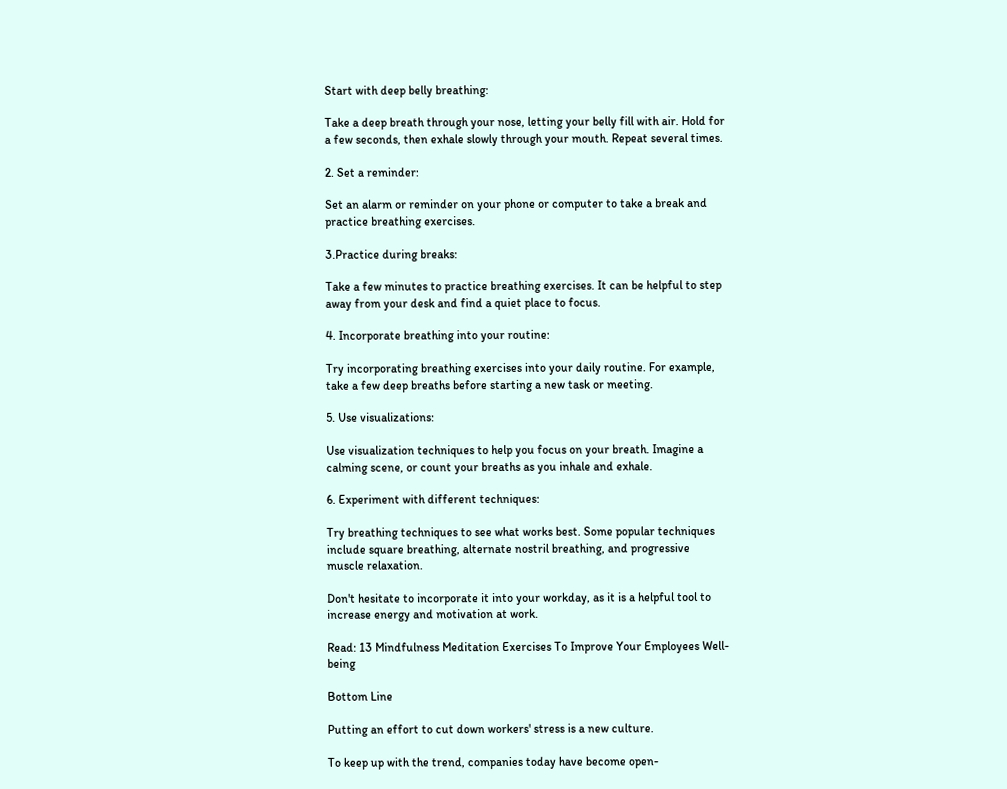Start with deep belly breathing:

Take a deep breath through your nose, letting your belly fill with air. Hold for a few seconds, then exhale slowly through your mouth. Repeat several times.

2. Set a reminder:

Set an alarm or reminder on your phone or computer to take a break and practice breathing exercises.

3.Practice during breaks:

Take a few minutes to practice breathing exercises. It can be helpful to step away from your desk and find a quiet place to focus.

4. Incorporate breathing into your routine:

Try incorporating breathing exercises into your daily routine. For example, take a few deep breaths before starting a new task or meeting.

5. Use visualizations:

Use visualization techniques to help you focus on your breath. Imagine a calming scene, or count your breaths as you inhale and exhale.

6. Experiment with different techniques:

Try breathing techniques to see what works best. Some popular techniques include square breathing, alternate nostril breathing, and progressive muscle relaxation.

Don't hesitate to incorporate it into your workday, as it is a helpful tool to increase energy and motivation at work.

Read: 13 Mindfulness Meditation Exercises To Improve Your Employees Well-being

Bottom Line

Putting an effort to cut down workers' stress is a new culture.

To keep up with the trend, companies today have become open-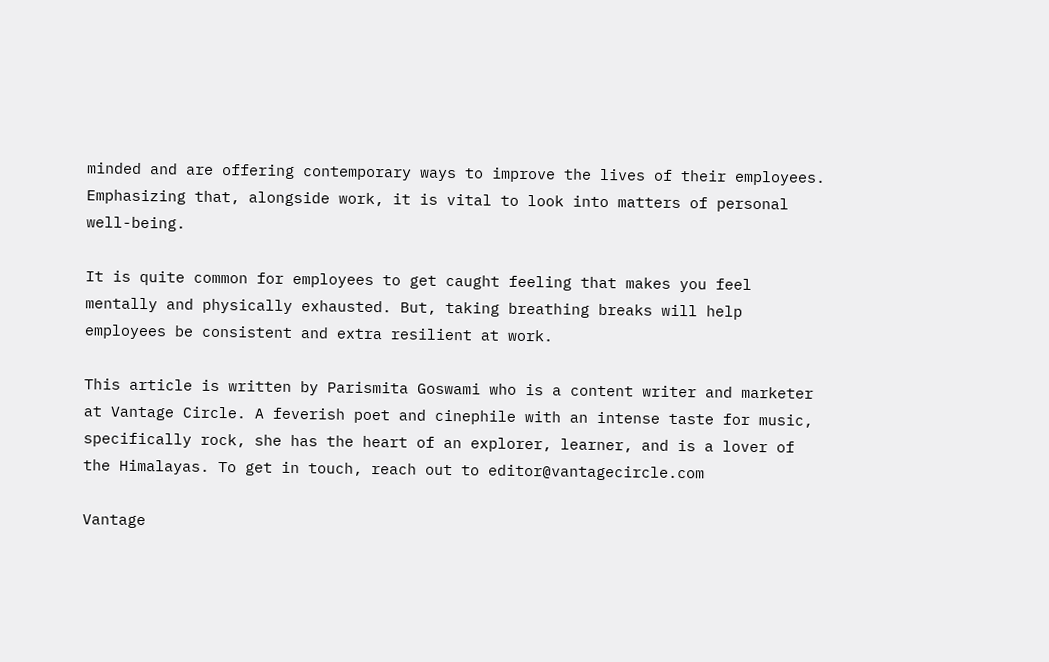minded and are offering contemporary ways to improve the lives of their employees. Emphasizing that, alongside work, it is vital to look into matters of personal well-being.

It is quite common for employees to get caught feeling that makes you feel mentally and physically exhausted. But, taking breathing breaks will help employees be consistent and extra resilient at work.

This article is written by Parismita Goswami who is a content writer and marketer at Vantage Circle. A feverish poet and cinephile with an intense taste for music, specifically rock, she has the heart of an explorer, learner, and is a lover of the Himalayas. To get in touch, reach out to editor@vantagecircle.com

Vantage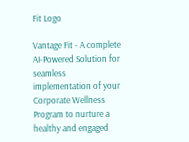Fit Logo

Vantage Fit - A complete AI-Powered Solution for seamless implementation of your Corporate Wellness Program to nurture a healthy and engaged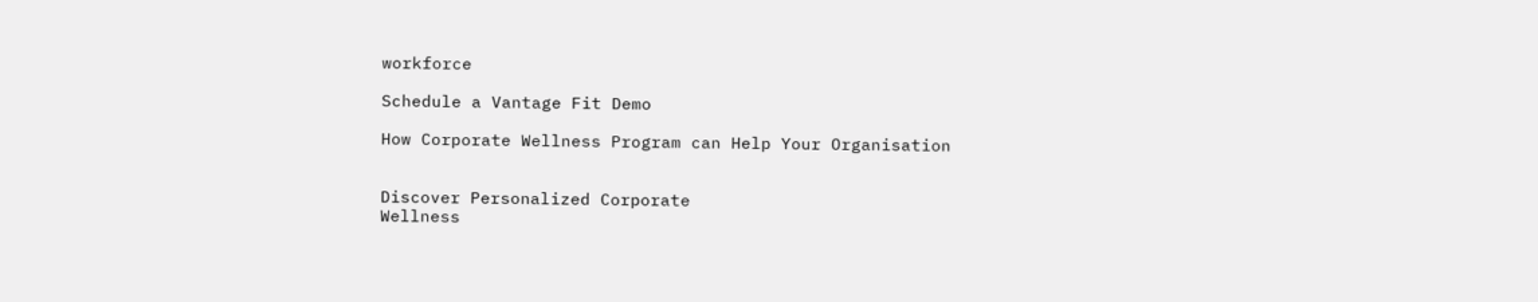workforce

Schedule a Vantage Fit Demo

How Corporate Wellness Program can Help Your Organisation


Discover Personalized Corporate
Wellness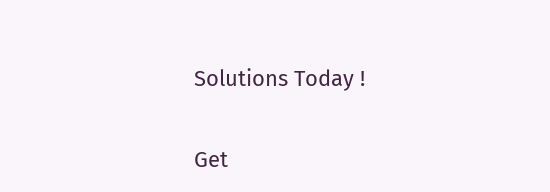Solutions Today !

Get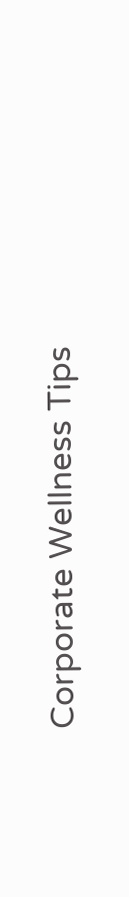Corporate Wellness Tips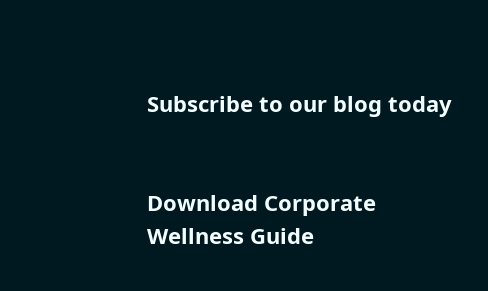Subscribe to our blog today


Download Corporate
Wellness Guide